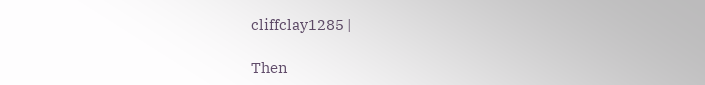cliffclay1285 |

Then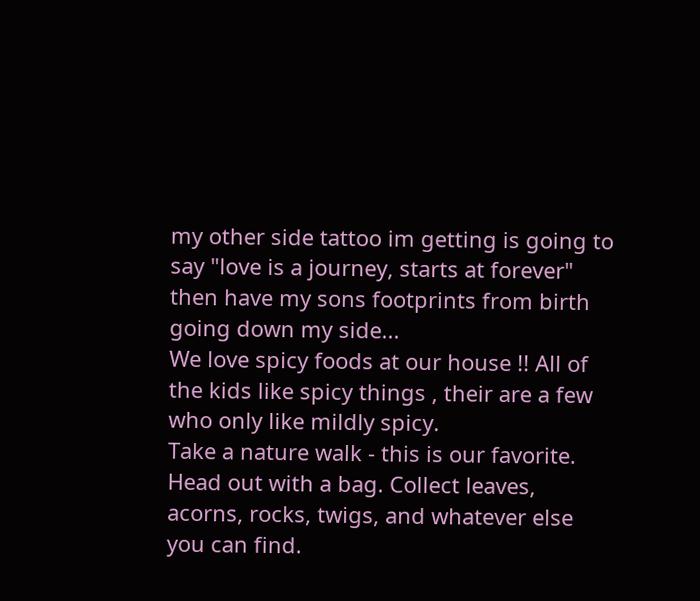my other side tattoo im getting is going to say "love is a journey, starts at forever" then have my sons footprints from birth going down my side...
We love spicy foods at our house !! All of the kids like spicy things , their are a few who only like mildly spicy.
Take a nature walk - this is our favorite. Head out with a bag. Collect leaves, acorns, rocks, twigs, and whatever else you can find.